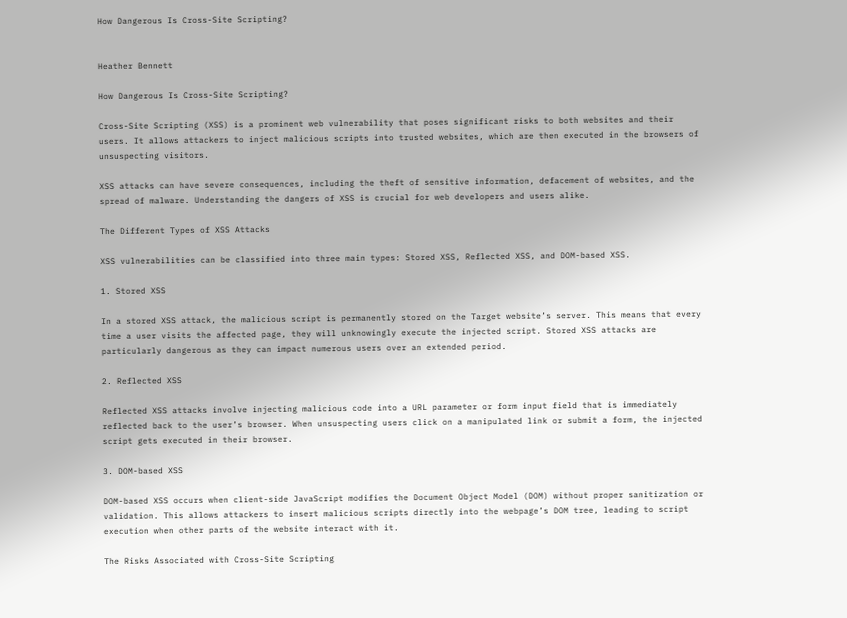How Dangerous Is Cross-Site Scripting?


Heather Bennett

How Dangerous Is Cross-Site Scripting?

Cross-Site Scripting (XSS) is a prominent web vulnerability that poses significant risks to both websites and their users. It allows attackers to inject malicious scripts into trusted websites, which are then executed in the browsers of unsuspecting visitors.

XSS attacks can have severe consequences, including the theft of sensitive information, defacement of websites, and the spread of malware. Understanding the dangers of XSS is crucial for web developers and users alike.

The Different Types of XSS Attacks

XSS vulnerabilities can be classified into three main types: Stored XSS, Reflected XSS, and DOM-based XSS.

1. Stored XSS

In a stored XSS attack, the malicious script is permanently stored on the Target website’s server. This means that every time a user visits the affected page, they will unknowingly execute the injected script. Stored XSS attacks are particularly dangerous as they can impact numerous users over an extended period.

2. Reflected XSS

Reflected XSS attacks involve injecting malicious code into a URL parameter or form input field that is immediately reflected back to the user’s browser. When unsuspecting users click on a manipulated link or submit a form, the injected script gets executed in their browser.

3. DOM-based XSS

DOM-based XSS occurs when client-side JavaScript modifies the Document Object Model (DOM) without proper sanitization or validation. This allows attackers to insert malicious scripts directly into the webpage’s DOM tree, leading to script execution when other parts of the website interact with it.

The Risks Associated with Cross-Site Scripting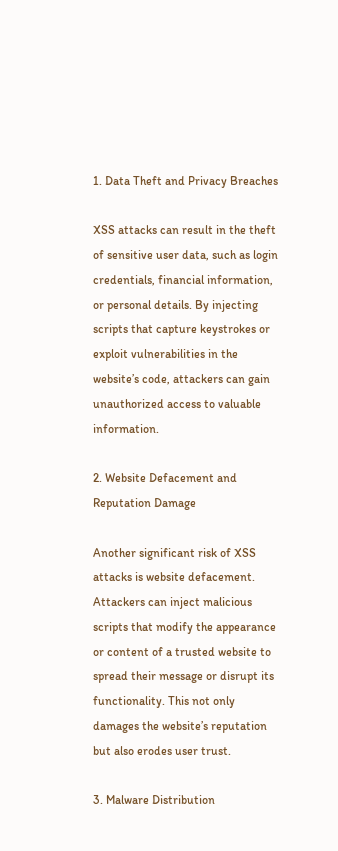1. Data Theft and Privacy Breaches

XSS attacks can result in the theft of sensitive user data, such as login credentials, financial information, or personal details. By injecting scripts that capture keystrokes or exploit vulnerabilities in the website’s code, attackers can gain unauthorized access to valuable information.

2. Website Defacement and Reputation Damage

Another significant risk of XSS attacks is website defacement. Attackers can inject malicious scripts that modify the appearance or content of a trusted website to spread their message or disrupt its functionality. This not only damages the website’s reputation but also erodes user trust.

3. Malware Distribution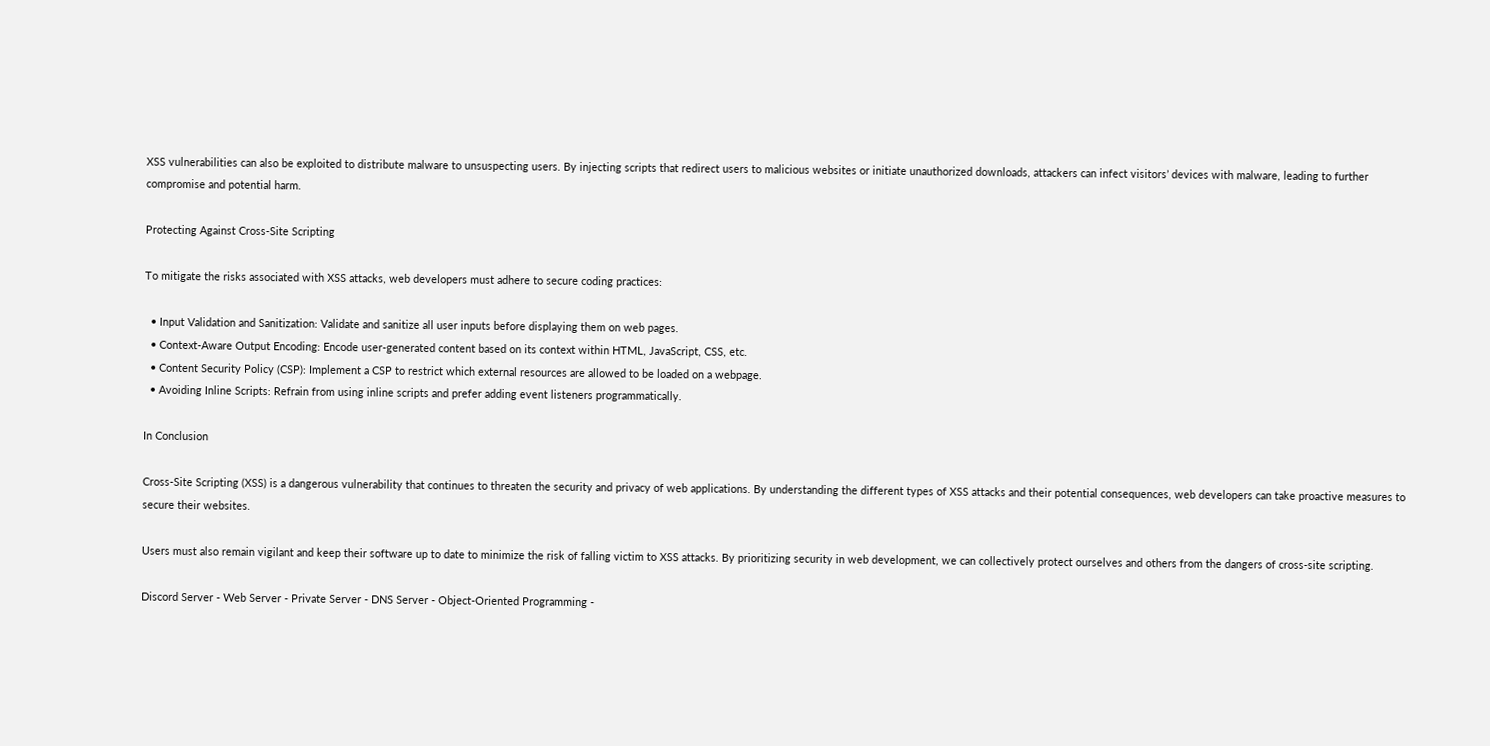XSS vulnerabilities can also be exploited to distribute malware to unsuspecting users. By injecting scripts that redirect users to malicious websites or initiate unauthorized downloads, attackers can infect visitors’ devices with malware, leading to further compromise and potential harm.

Protecting Against Cross-Site Scripting

To mitigate the risks associated with XSS attacks, web developers must adhere to secure coding practices:

  • Input Validation and Sanitization: Validate and sanitize all user inputs before displaying them on web pages.
  • Context-Aware Output Encoding: Encode user-generated content based on its context within HTML, JavaScript, CSS, etc.
  • Content Security Policy (CSP): Implement a CSP to restrict which external resources are allowed to be loaded on a webpage.
  • Avoiding Inline Scripts: Refrain from using inline scripts and prefer adding event listeners programmatically.

In Conclusion

Cross-Site Scripting (XSS) is a dangerous vulnerability that continues to threaten the security and privacy of web applications. By understanding the different types of XSS attacks and their potential consequences, web developers can take proactive measures to secure their websites.

Users must also remain vigilant and keep their software up to date to minimize the risk of falling victim to XSS attacks. By prioritizing security in web development, we can collectively protect ourselves and others from the dangers of cross-site scripting.

Discord Server - Web Server - Private Server - DNS Server - Object-Oriented Programming -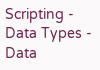Scripting - Data Types - Data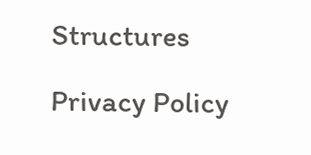Structures

Privacy Policy